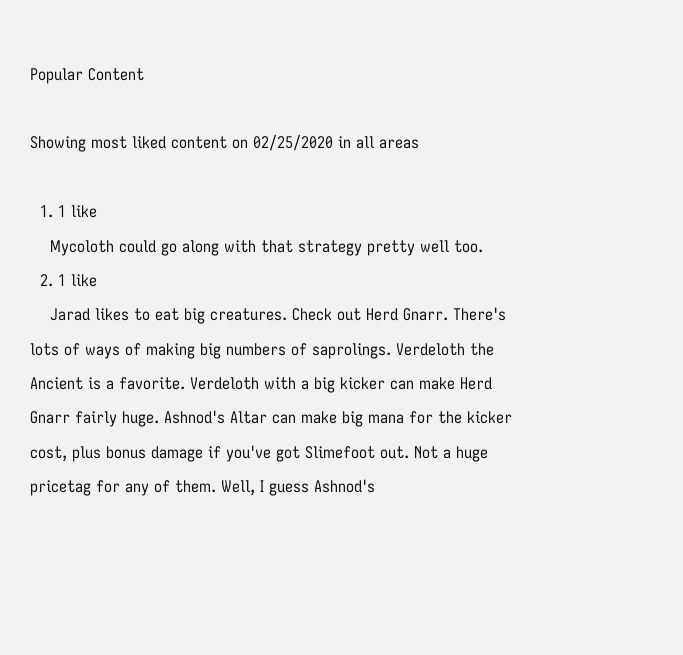Popular Content

Showing most liked content on 02/25/2020 in all areas

  1. 1 like
    Mycoloth could go along with that strategy pretty well too.
  2. 1 like
    Jarad likes to eat big creatures. Check out Herd Gnarr. There's lots of ways of making big numbers of saprolings. Verdeloth the Ancient is a favorite. Verdeloth with a big kicker can make Herd Gnarr fairly huge. Ashnod's Altar can make big mana for the kicker cost, plus bonus damage if you've got Slimefoot out. Not a huge pricetag for any of them. Well, I guess Ashnod's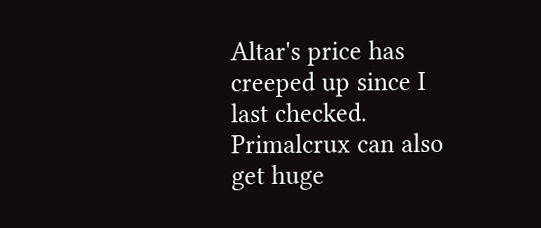Altar's price has creeped up since I last checked. Primalcrux can also get huge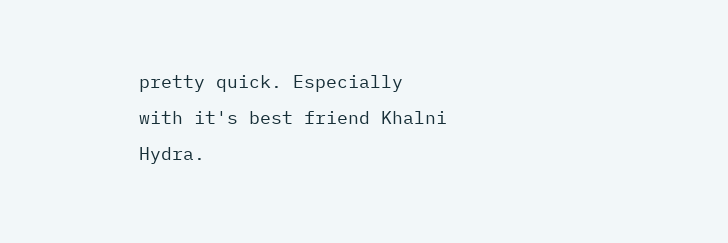pretty quick. Especially with it's best friend Khalni Hydra.